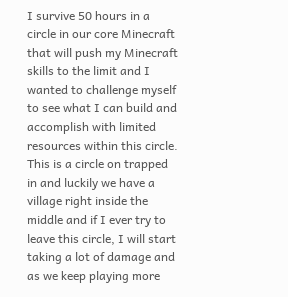I survive 50 hours in a circle in our core Minecraft that will push my Minecraft skills to the limit and I wanted to challenge myself to see what I can build and accomplish with limited resources within this circle. This is a circle on trapped in and luckily we have a village right inside the middle and if I ever try to leave this circle, I will start taking a lot of damage and as we keep playing more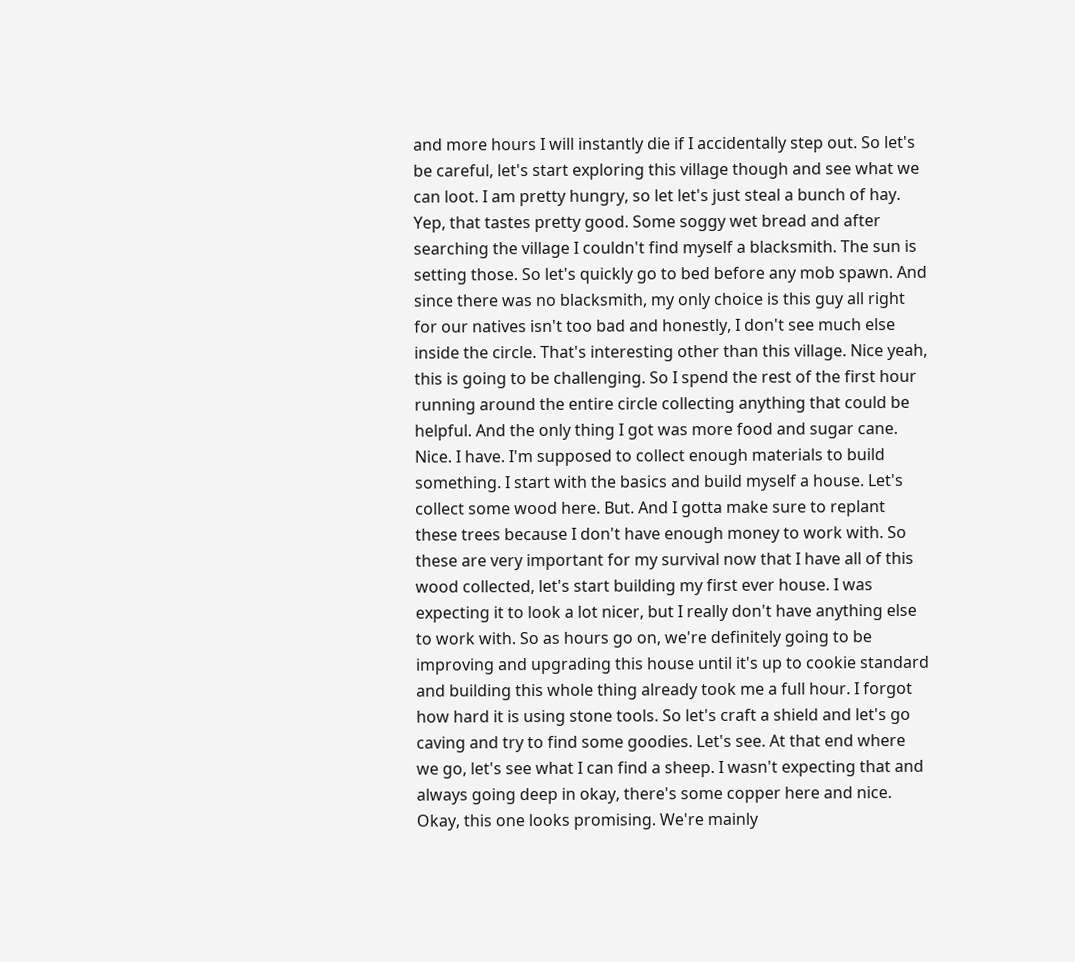and more hours I will instantly die if I accidentally step out. So let's be careful, let's start exploring this village though and see what we can loot. I am pretty hungry, so let let's just steal a bunch of hay. Yep, that tastes pretty good. Some soggy wet bread and after searching the village I couldn't find myself a blacksmith. The sun is setting those. So let's quickly go to bed before any mob spawn. And since there was no blacksmith, my only choice is this guy all right for our natives isn't too bad and honestly, I don't see much else inside the circle. That's interesting other than this village. Nice yeah, this is going to be challenging. So I spend the rest of the first hour running around the entire circle collecting anything that could be helpful. And the only thing I got was more food and sugar cane. Nice. I have. I'm supposed to collect enough materials to build something. I start with the basics and build myself a house. Let's collect some wood here. But. And I gotta make sure to replant these trees because I don't have enough money to work with. So these are very important for my survival now that I have all of this wood collected, let's start building my first ever house. I was expecting it to look a lot nicer, but I really don't have anything else to work with. So as hours go on, we're definitely going to be improving and upgrading this house until it's up to cookie standard and building this whole thing already took me a full hour. I forgot how hard it is using stone tools. So let's craft a shield and let's go caving and try to find some goodies. Let's see. At that end where we go, let's see what I can find a sheep. I wasn't expecting that and always going deep in okay, there's some copper here and nice. Okay, this one looks promising. We're mainly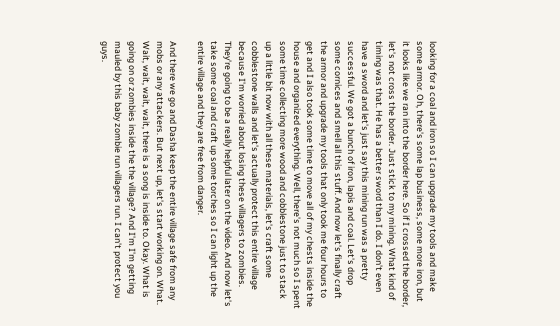looking for a coal and iron so I can upgrade my tools and make some armor. Oh, there's some lap business, some more iron, but it looks like we ran into the border here. So if I crossed the border, let's not cross the border. Just stick to my mining. What kind of timing was that. He has a better sword than I do. I don't even have a sword and let's just say this mining run was a pretty successful. We got a bunch of iron, lapis and coal. Let's drop some cornices and smell all this stuff. And now let's finally craft the armor and upgrade my tools that only took me four hours to get and I also took some time to move all of my chests inside the house and organized everything. Well, there's not much so I spent some time collecting more wood and cobblestone just to stack up a little bit now with all these materials, let's craft some cobblestone walls and let's actually protect this entire village because I'm worried about losing these villagers to zombies. They're going to be a really helpful later on the video. And now let's take some coal and craft up some torches so I can light up the entire village and they are free from danger.

And there we go and Dasha keep the entire village safe from any mobs or any attackers. But next up, let's start working on. What. Wait, wait, wait, wait, there is a song is inside to. Okay. What is going on or zombies inside the the village? And I'm I'm getting mauled by this baby zombie run villagers run. I can't protect you guys.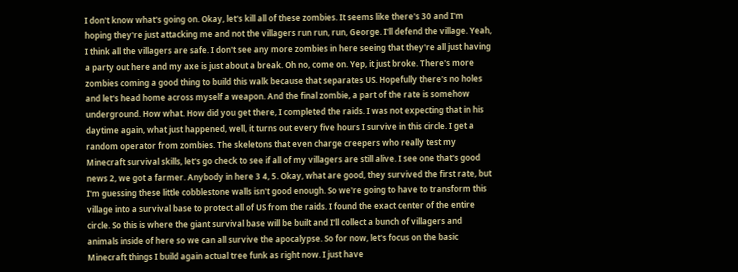I don't know what's going on. Okay, let's kill all of these zombies. It seems like there's 30 and I'm hoping they're just attacking me and not the villagers run run, run, George. I'll defend the village. Yeah, I think all the villagers are safe. I don't see any more zombies in here seeing that they're all just having a party out here and my axe is just about a break. Oh no, come on. Yep, it just broke. There's more zombies coming a good thing to build this walk because that separates US. Hopefully there's no holes and let's head home across myself a weapon. And the final zombie, a part of the rate is somehow underground. How what. How did you get there, I completed the raids. I was not expecting that in his daytime again, what just happened, well, it turns out every five hours I survive in this circle. I get a random operator from zombies. The skeletons that even charge creepers who really test my Minecraft survival skills, let's go check to see if all of my villagers are still alive. I see one that's good news 2, we got a farmer. Anybody in here 3 4, 5. Okay, what are good, they survived the first rate, but I'm guessing these little cobblestone walls isn't good enough. So we're going to have to transform this village into a survival base to protect all of US from the raids. I found the exact center of the entire circle. So this is where the giant survival base will be built and I'll collect a bunch of villagers and animals inside of here so we can all survive the apocalypse. So for now, let's focus on the basic Minecraft things I build again actual tree funk as right now. I just have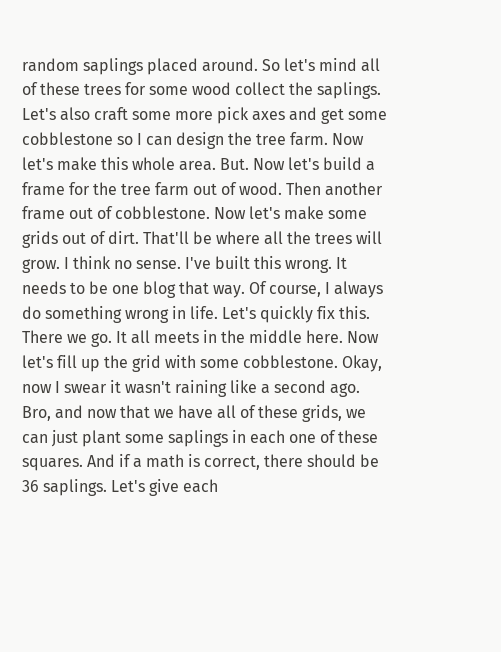random saplings placed around. So let's mind all of these trees for some wood collect the saplings. Let's also craft some more pick axes and get some cobblestone so I can design the tree farm. Now let's make this whole area. But. Now let's build a frame for the tree farm out of wood. Then another frame out of cobblestone. Now let's make some grids out of dirt. That'll be where all the trees will grow. I think no sense. I've built this wrong. It needs to be one blog that way. Of course, I always do something wrong in life. Let's quickly fix this. There we go. It all meets in the middle here. Now let's fill up the grid with some cobblestone. Okay, now I swear it wasn't raining like a second ago. Bro, and now that we have all of these grids, we can just plant some saplings in each one of these squares. And if a math is correct, there should be 36 saplings. Let's give each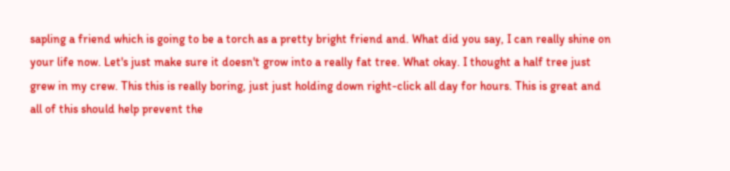sapling a friend which is going to be a torch as a pretty bright friend and. What did you say, I can really shine on your life now. Let's just make sure it doesn't grow into a really fat tree. What okay. I thought a half tree just grew in my crew. This this is really boring, just just holding down right-click all day for hours. This is great and all of this should help prevent the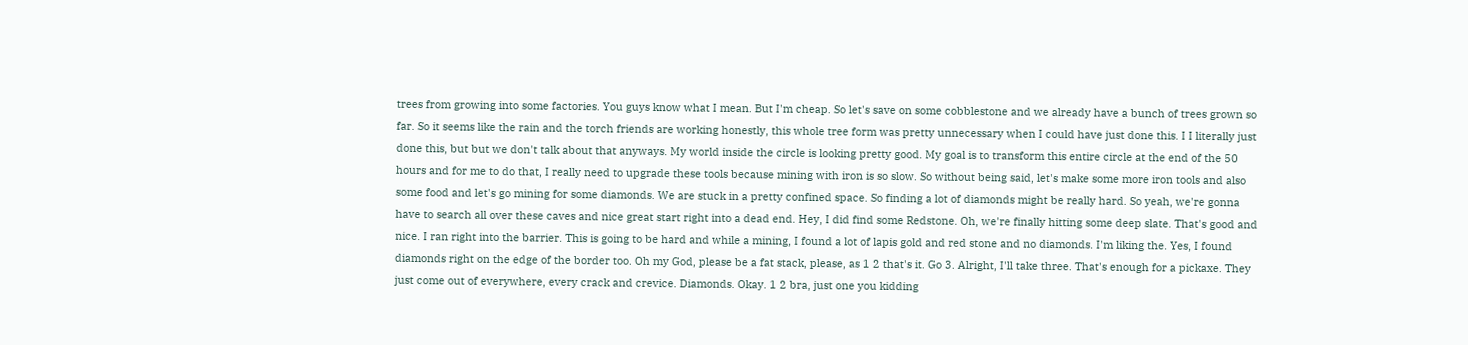trees from growing into some factories. You guys know what I mean. But I'm cheap. So let's save on some cobblestone and we already have a bunch of trees grown so far. So it seems like the rain and the torch friends are working honestly, this whole tree form was pretty unnecessary when I could have just done this. I I literally just done this, but but we don't talk about that anyways. My world inside the circle is looking pretty good. My goal is to transform this entire circle at the end of the 50 hours and for me to do that, I really need to upgrade these tools because mining with iron is so slow. So without being said, let's make some more iron tools and also some food and let's go mining for some diamonds. We are stuck in a pretty confined space. So finding a lot of diamonds might be really hard. So yeah, we're gonna have to search all over these caves and nice great start right into a dead end. Hey, I did find some Redstone. Oh, we're finally hitting some deep slate. That's good and nice. I ran right into the barrier. This is going to be hard and while a mining, I found a lot of lapis gold and red stone and no diamonds. I'm liking the. Yes, I found diamonds right on the edge of the border too. Oh my God, please be a fat stack, please, as 1 2 that's it. Go 3. Alright, I'll take three. That's enough for a pickaxe. They just come out of everywhere, every crack and crevice. Diamonds. Okay. 1 2 bra, just one you kidding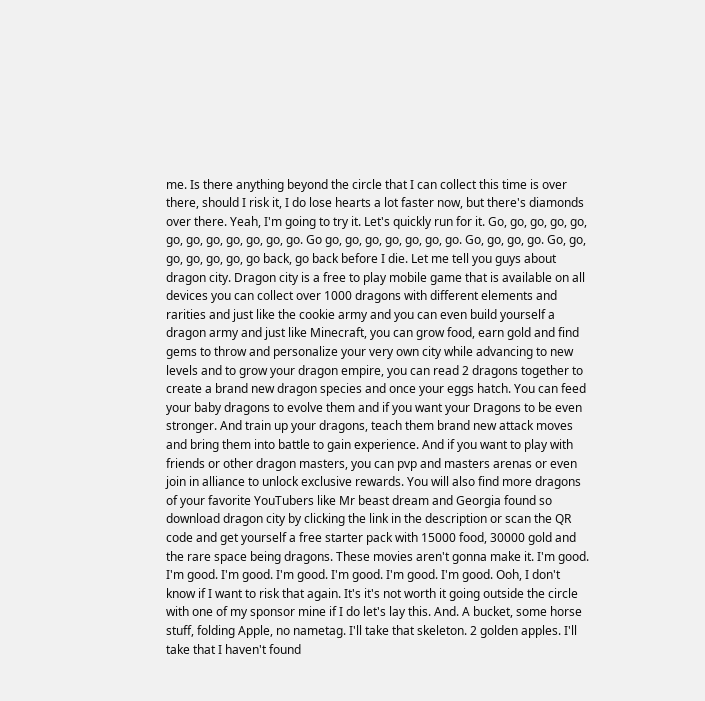me. Is there anything beyond the circle that I can collect this time is over there, should I risk it, I do lose hearts a lot faster now, but there's diamonds over there. Yeah, I'm going to try it. Let's quickly run for it. Go, go, go, go, go, go, go, go, go, go, go, go. Go go, go, go, go, go, go, go. Go, go, go, go. Go, go, go, go, go, go, go back, go back before I die. Let me tell you guys about dragon city. Dragon city is a free to play mobile game that is available on all devices you can collect over 1000 dragons with different elements and rarities and just like the cookie army and you can even build yourself a dragon army and just like Minecraft, you can grow food, earn gold and find gems to throw and personalize your very own city while advancing to new levels and to grow your dragon empire, you can read 2 dragons together to create a brand new dragon species and once your eggs hatch. You can feed your baby dragons to evolve them and if you want your Dragons to be even stronger. And train up your dragons, teach them brand new attack moves and bring them into battle to gain experience. And if you want to play with friends or other dragon masters, you can pvp and masters arenas or even join in alliance to unlock exclusive rewards. You will also find more dragons of your favorite YouTubers like Mr beast dream and Georgia found so download dragon city by clicking the link in the description or scan the QR code and get yourself a free starter pack with 15000 food, 30000 gold and the rare space being dragons. These movies aren't gonna make it. I'm good. I'm good. I'm good. I'm good. I'm good. I'm good. I'm good. Ooh, I don't know if I want to risk that again. It's it's not worth it going outside the circle with one of my sponsor mine if I do let's lay this. And. A bucket, some horse stuff, folding Apple, no nametag. I'll take that skeleton. 2 golden apples. I'll take that I haven't found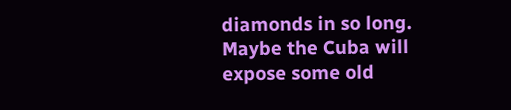diamonds in so long. Maybe the Cuba will expose some old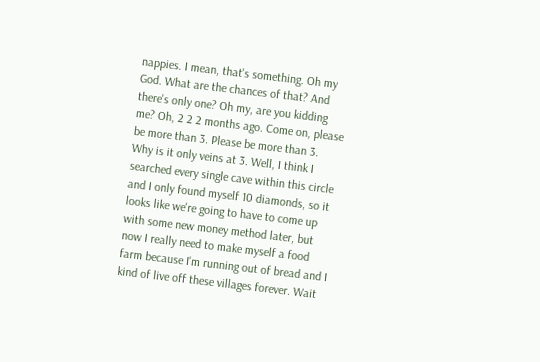nappies. I mean, that's something. Oh my God. What are the chances of that? And there's only one? Oh my, are you kidding me? Oh, 2 2 2 months ago. Come on, please be more than 3. Please be more than 3. Why is it only veins at 3. Well, I think I searched every single cave within this circle and I only found myself 10 diamonds, so it looks like we're going to have to come up with some new money method later, but now I really need to make myself a food farm because I'm running out of bread and I kind of live off these villages forever. Wait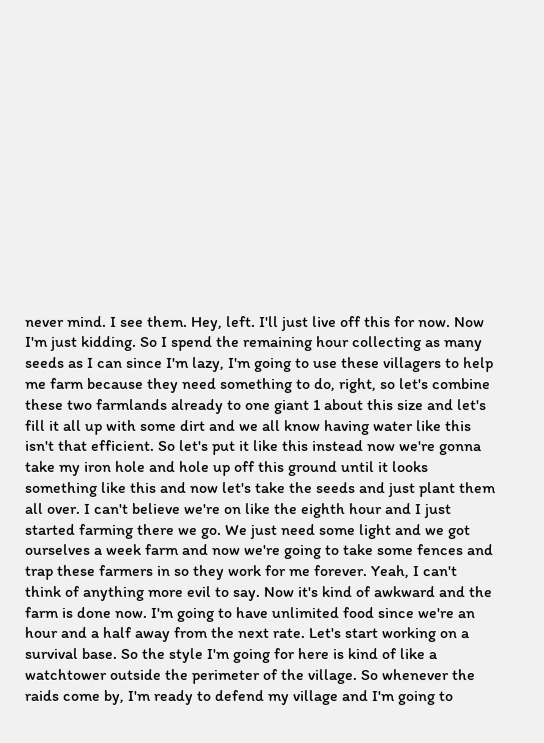never mind. I see them. Hey, left. I'll just live off this for now. Now I'm just kidding. So I spend the remaining hour collecting as many seeds as I can since I'm lazy, I'm going to use these villagers to help me farm because they need something to do, right, so let's combine these two farmlands already to one giant 1 about this size and let's fill it all up with some dirt and we all know having water like this isn't that efficient. So let's put it like this instead now we're gonna take my iron hole and hole up off this ground until it looks something like this and now let's take the seeds and just plant them all over. I can't believe we're on like the eighth hour and I just started farming there we go. We just need some light and we got ourselves a week farm and now we're going to take some fences and trap these farmers in so they work for me forever. Yeah, I can't think of anything more evil to say. Now it's kind of awkward and the farm is done now. I'm going to have unlimited food since we're an hour and a half away from the next rate. Let's start working on a survival base. So the style I'm going for here is kind of like a watchtower outside the perimeter of the village. So whenever the raids come by, I'm ready to defend my village and I'm going to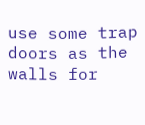use some trap doors as the walls for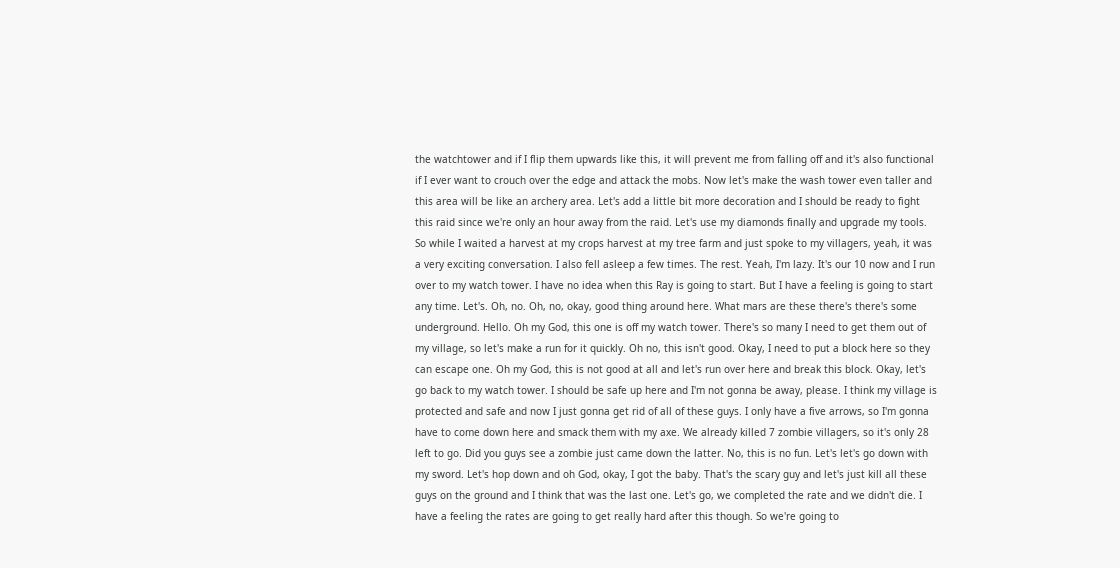the watchtower and if I flip them upwards like this, it will prevent me from falling off and it's also functional if I ever want to crouch over the edge and attack the mobs. Now let's make the wash tower even taller and this area will be like an archery area. Let's add a little bit more decoration and I should be ready to fight this raid since we're only an hour away from the raid. Let's use my diamonds finally and upgrade my tools. So while I waited a harvest at my crops harvest at my tree farm and just spoke to my villagers, yeah, it was a very exciting conversation. I also fell asleep a few times. The rest. Yeah, I'm lazy. It's our 10 now and I run over to my watch tower. I have no idea when this Ray is going to start. But I have a feeling is going to start any time. Let's. Oh, no. Oh, no, okay, good thing around here. What mars are these there's there's some underground. Hello. Oh my God, this one is off my watch tower. There's so many I need to get them out of my village, so let's make a run for it quickly. Oh no, this isn't good. Okay, I need to put a block here so they can escape one. Oh my God, this is not good at all and let's run over here and break this block. Okay, let's go back to my watch tower. I should be safe up here and I'm not gonna be away, please. I think my village is protected and safe and now I just gonna get rid of all of these guys. I only have a five arrows, so I'm gonna have to come down here and smack them with my axe. We already killed 7 zombie villagers, so it's only 28 left to go. Did you guys see a zombie just came down the latter. No, this is no fun. Let's let's go down with my sword. Let's hop down and oh God, okay, I got the baby. That's the scary guy and let's just kill all these guys on the ground and I think that was the last one. Let's go, we completed the rate and we didn't die. I have a feeling the rates are going to get really hard after this though. So we're going to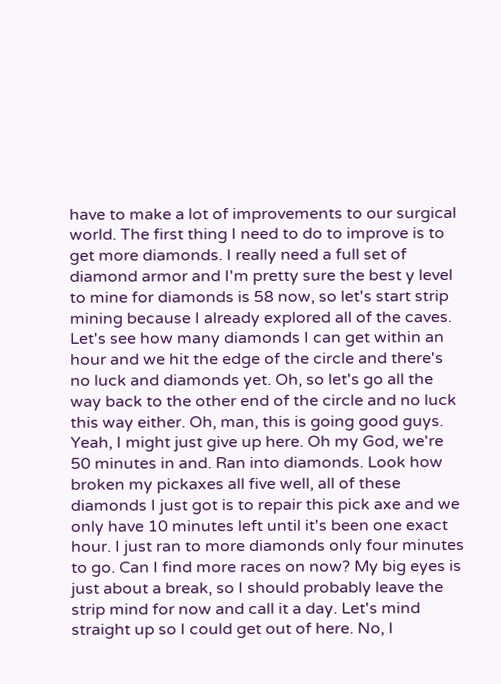have to make a lot of improvements to our surgical world. The first thing I need to do to improve is to get more diamonds. I really need a full set of diamond armor and I'm pretty sure the best y level to mine for diamonds is 58 now, so let's start strip mining because I already explored all of the caves. Let's see how many diamonds I can get within an hour and we hit the edge of the circle and there's no luck and diamonds yet. Oh, so let's go all the way back to the other end of the circle and no luck this way either. Oh, man, this is going good guys. Yeah, I might just give up here. Oh my God, we're 50 minutes in and. Ran into diamonds. Look how broken my pickaxes all five well, all of these diamonds I just got is to repair this pick axe and we only have 10 minutes left until it's been one exact hour. I just ran to more diamonds only four minutes to go. Can I find more races on now? My big eyes is just about a break, so I should probably leave the strip mind for now and call it a day. Let's mind straight up so I could get out of here. No, I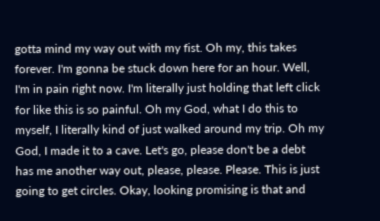gotta mind my way out with my fist. Oh my, this takes forever. I'm gonna be stuck down here for an hour. Well, I'm in pain right now. I'm literally just holding that left click for like this is so painful. Oh my God, what I do this to myself, I literally kind of just walked around my trip. Oh my God, I made it to a cave. Let's go, please don't be a debt has me another way out, please, please. Please. This is just going to get circles. Okay, looking promising is that and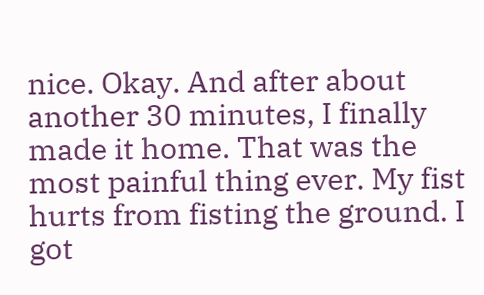nice. Okay. And after about another 30 minutes, I finally made it home. That was the most painful thing ever. My fist hurts from fisting the ground. I got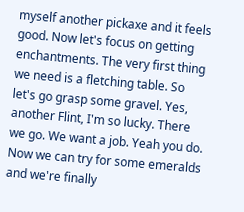myself another pickaxe and it feels good. Now let's focus on getting enchantments. The very first thing we need is a fletching table. So let's go grasp some gravel. Yes, another Flint, I'm so lucky. There we go. We want a job. Yeah you do. Now we can try for some emeralds and we're finally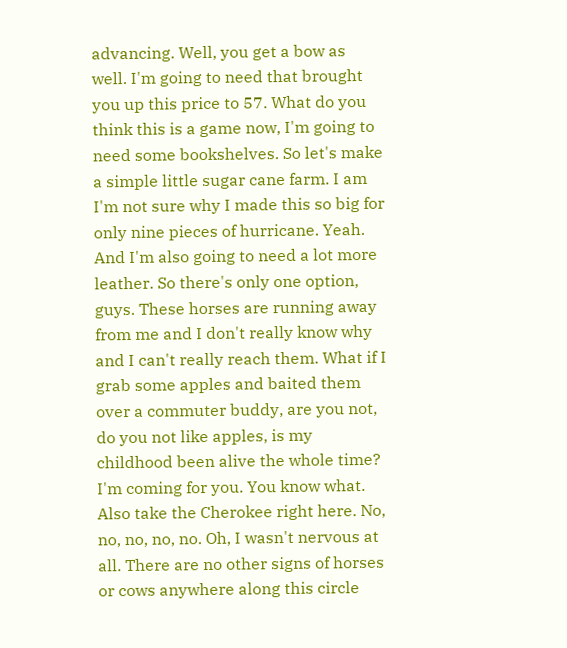advancing. Well, you get a bow as well. I'm going to need that brought you up this price to 57. What do you think this is a game now, I'm going to need some bookshelves. So let's make a simple little sugar cane farm. I am I'm not sure why I made this so big for only nine pieces of hurricane. Yeah. And I'm also going to need a lot more leather. So there's only one option, guys. These horses are running away from me and I don't really know why and I can't really reach them. What if I grab some apples and baited them over a commuter buddy, are you not, do you not like apples, is my childhood been alive the whole time? I'm coming for you. You know what. Also take the Cherokee right here. No, no, no, no, no. Oh, I wasn't nervous at all. There are no other signs of horses or cows anywhere along this circle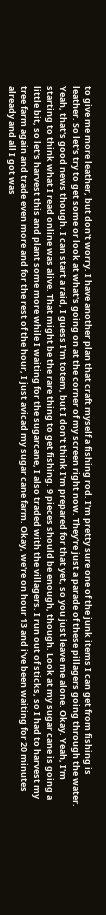to give me more leather, but don't worry. I have another plan that craft myself a fishing rod. I'm pretty sure one of the junk items I can get from fishing is leather. So let's try to get some or look at what's going on at the corner of my screen right now. They're just a parade of these pillagers going through the water. Yeah, that's good news though. I can start a raid, I guess I'm totem, but I don't think I'm prepared for that yet, so you just leave me alone. Okay. Yeah, I'm starting to think what I read online was alive. That might be the rare thing to get fishing. 9 pieces should be enough, though. Look at my sugar cane is going a little bit, so let's harvest this and plant some more while I waiting for the sugarcane, I also traded with the villagers. I run out of sticks, so I had to harvest my tree farm again and trade even more and for the rest of the hour, I just avicad my sugar cane farm. Okay, we're on hour 13 and i've been waiting for 20 minutes already and all I got was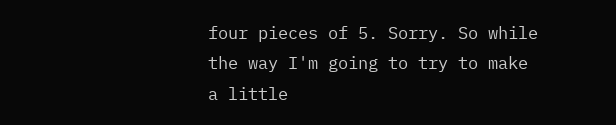four pieces of 5. Sorry. So while the way I'm going to try to make a little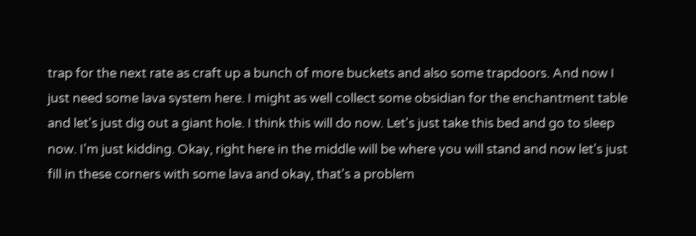trap for the next rate as craft up a bunch of more buckets and also some trapdoors. And now I just need some lava system here. I might as well collect some obsidian for the enchantment table and let's just dig out a giant hole. I think this will do now. Let's just take this bed and go to sleep now. I'm just kidding. Okay, right here in the middle will be where you will stand and now let's just fill in these corners with some lava and okay, that's a problem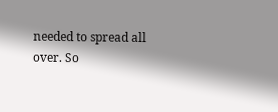needed to spread all over. So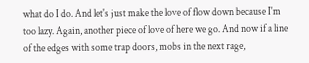what do I do. And let's just make the love of flow down because I'm too lazy. Again, another piece of love of here we go. And now if a line of the edges with some trap doors, mobs in the next rage,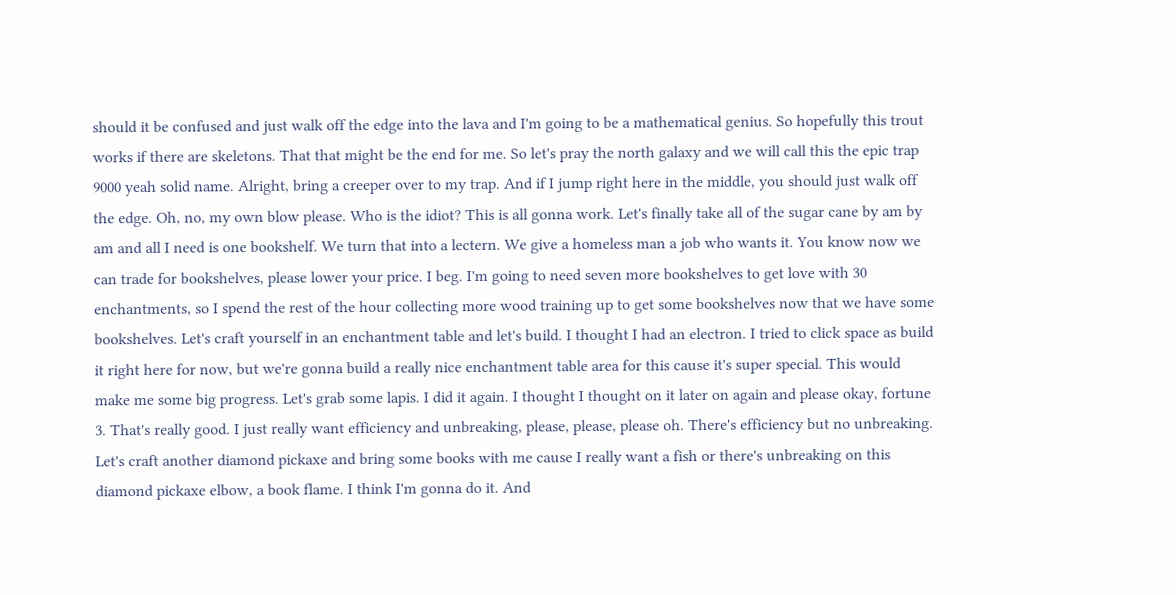should it be confused and just walk off the edge into the lava and I'm going to be a mathematical genius. So hopefully this trout works if there are skeletons. That that might be the end for me. So let's pray the north galaxy and we will call this the epic trap 9000 yeah solid name. Alright, bring a creeper over to my trap. And if I jump right here in the middle, you should just walk off the edge. Oh, no, my own blow please. Who is the idiot? This is all gonna work. Let's finally take all of the sugar cane by am by am and all I need is one bookshelf. We turn that into a lectern. We give a homeless man a job who wants it. You know now we can trade for bookshelves, please lower your price. I beg. I'm going to need seven more bookshelves to get love with 30 enchantments, so I spend the rest of the hour collecting more wood training up to get some bookshelves now that we have some bookshelves. Let's craft yourself in an enchantment table and let's build. I thought I had an electron. I tried to click space as build it right here for now, but we're gonna build a really nice enchantment table area for this cause it's super special. This would make me some big progress. Let's grab some lapis. I did it again. I thought I thought on it later on again and please okay, fortune 3. That's really good. I just really want efficiency and unbreaking, please, please, please oh. There's efficiency but no unbreaking. Let's craft another diamond pickaxe and bring some books with me cause I really want a fish or there's unbreaking on this diamond pickaxe elbow, a book flame. I think I'm gonna do it. And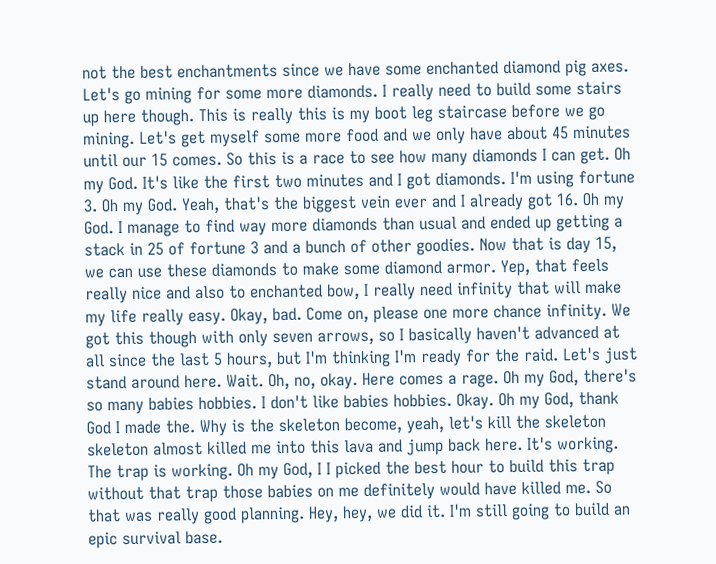not the best enchantments since we have some enchanted diamond pig axes. Let's go mining for some more diamonds. I really need to build some stairs up here though. This is really this is my boot leg staircase before we go mining. Let's get myself some more food and we only have about 45 minutes until our 15 comes. So this is a race to see how many diamonds I can get. Oh my God. It's like the first two minutes and I got diamonds. I'm using fortune 3. Oh my God. Yeah, that's the biggest vein ever and I already got 16. Oh my God. I manage to find way more diamonds than usual and ended up getting a stack in 25 of fortune 3 and a bunch of other goodies. Now that is day 15, we can use these diamonds to make some diamond armor. Yep, that feels really nice and also to enchanted bow, I really need infinity that will make my life really easy. Okay, bad. Come on, please one more chance infinity. We got this though with only seven arrows, so I basically haven't advanced at all since the last 5 hours, but I'm thinking I'm ready for the raid. Let's just stand around here. Wait. Oh, no, okay. Here comes a rage. Oh my God, there's so many babies hobbies. I don't like babies hobbies. Okay. Oh my God, thank God I made the. Why is the skeleton become, yeah, let's kill the skeleton skeleton almost killed me into this lava and jump back here. It's working. The trap is working. Oh my God, I I picked the best hour to build this trap without that trap those babies on me definitely would have killed me. So that was really good planning. Hey, hey, we did it. I'm still going to build an epic survival base.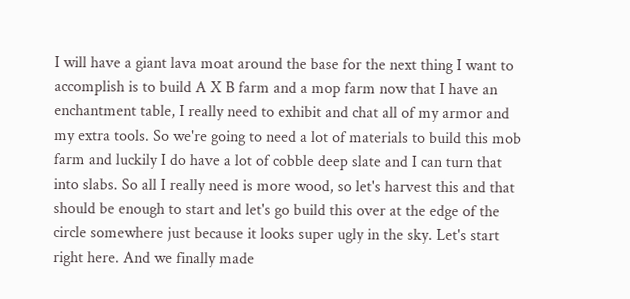I will have a giant lava moat around the base for the next thing I want to accomplish is to build A X B farm and a mop farm now that I have an enchantment table, I really need to exhibit and chat all of my armor and my extra tools. So we're going to need a lot of materials to build this mob farm and luckily I do have a lot of cobble deep slate and I can turn that into slabs. So all I really need is more wood, so let's harvest this and that should be enough to start and let's go build this over at the edge of the circle somewhere just because it looks super ugly in the sky. Let's start right here. And we finally made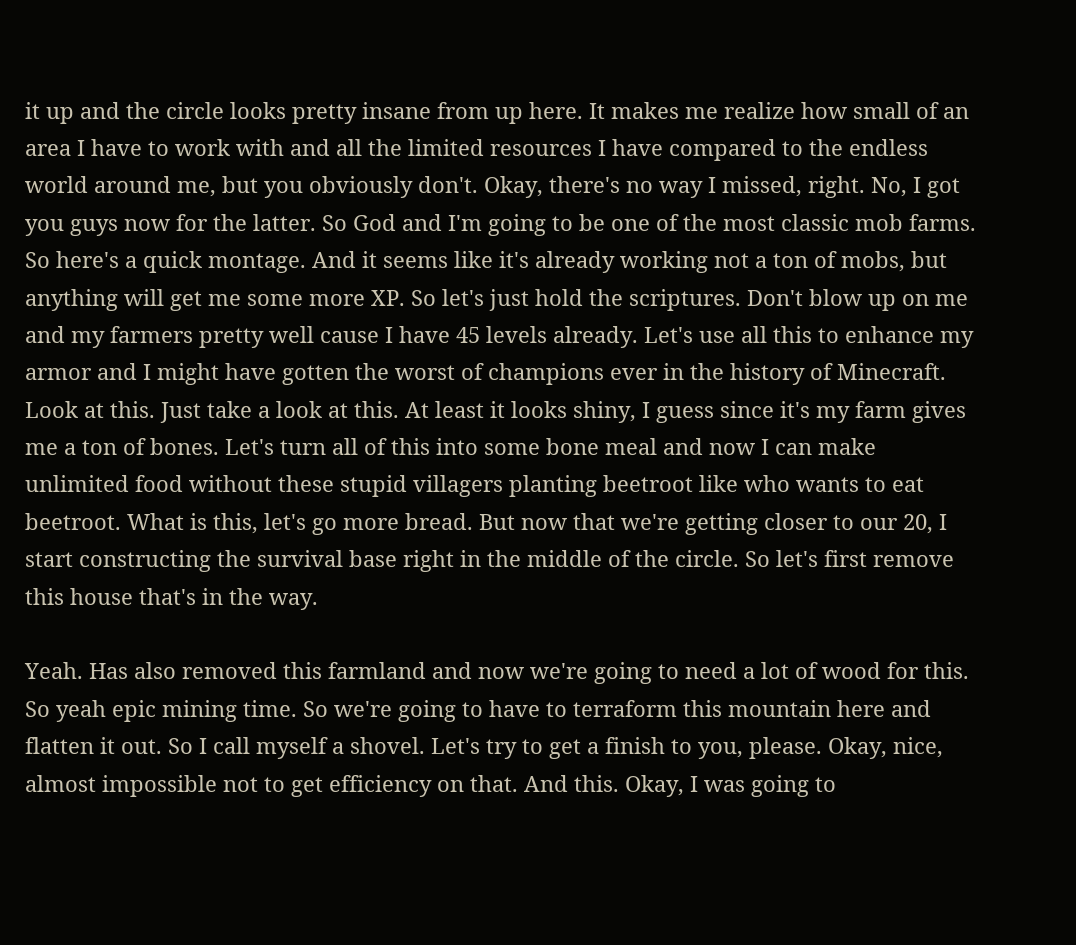it up and the circle looks pretty insane from up here. It makes me realize how small of an area I have to work with and all the limited resources I have compared to the endless world around me, but you obviously don't. Okay, there's no way I missed, right. No, I got you guys now for the latter. So God and I'm going to be one of the most classic mob farms. So here's a quick montage. And it seems like it's already working not a ton of mobs, but anything will get me some more XP. So let's just hold the scriptures. Don't blow up on me and my farmers pretty well cause I have 45 levels already. Let's use all this to enhance my armor and I might have gotten the worst of champions ever in the history of Minecraft. Look at this. Just take a look at this. At least it looks shiny, I guess since it's my farm gives me a ton of bones. Let's turn all of this into some bone meal and now I can make unlimited food without these stupid villagers planting beetroot like who wants to eat beetroot. What is this, let's go more bread. But now that we're getting closer to our 20, I start constructing the survival base right in the middle of the circle. So let's first remove this house that's in the way.

Yeah. Has also removed this farmland and now we're going to need a lot of wood for this. So yeah epic mining time. So we're going to have to terraform this mountain here and flatten it out. So I call myself a shovel. Let's try to get a finish to you, please. Okay, nice, almost impossible not to get efficiency on that. And this. Okay, I was going to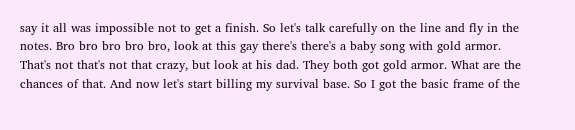say it all was impossible not to get a finish. So let's talk carefully on the line and fly in the notes. Bro bro bro bro bro, look at this gay there's there's a baby song with gold armor. That's not that's not that crazy, but look at his dad. They both got gold armor. What are the chances of that. And now let's start billing my survival base. So I got the basic frame of the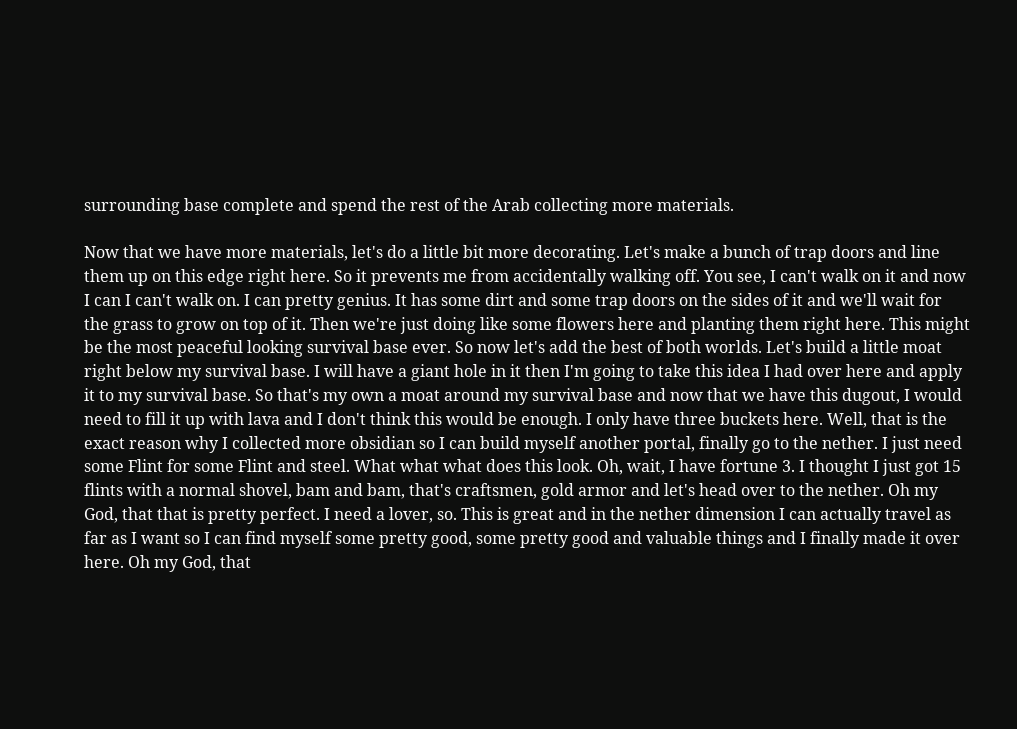surrounding base complete and spend the rest of the Arab collecting more materials.

Now that we have more materials, let's do a little bit more decorating. Let's make a bunch of trap doors and line them up on this edge right here. So it prevents me from accidentally walking off. You see, I can't walk on it and now I can I can't walk on. I can pretty genius. It has some dirt and some trap doors on the sides of it and we'll wait for the grass to grow on top of it. Then we're just doing like some flowers here and planting them right here. This might be the most peaceful looking survival base ever. So now let's add the best of both worlds. Let's build a little moat right below my survival base. I will have a giant hole in it then I'm going to take this idea I had over here and apply it to my survival base. So that's my own a moat around my survival base and now that we have this dugout, I would need to fill it up with lava and I don't think this would be enough. I only have three buckets here. Well, that is the exact reason why I collected more obsidian so I can build myself another portal, finally go to the nether. I just need some Flint for some Flint and steel. What what what does this look. Oh, wait, I have fortune 3. I thought I just got 15 flints with a normal shovel, bam and bam, that's craftsmen, gold armor and let's head over to the nether. Oh my God, that that is pretty perfect. I need a lover, so. This is great and in the nether dimension I can actually travel as far as I want so I can find myself some pretty good, some pretty good and valuable things and I finally made it over here. Oh my God, that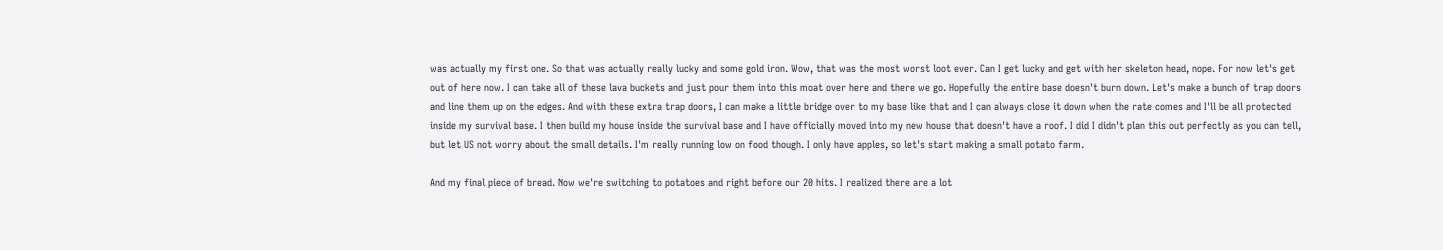was actually my first one. So that was actually really lucky and some gold iron. Wow, that was the most worst loot ever. Can I get lucky and get with her skeleton head, nope. For now let's get out of here now. I can take all of these lava buckets and just pour them into this moat over here and there we go. Hopefully the entire base doesn't burn down. Let's make a bunch of trap doors and line them up on the edges. And with these extra trap doors, I can make a little bridge over to my base like that and I can always close it down when the rate comes and I'll be all protected inside my survival base. I then build my house inside the survival base and I have officially moved into my new house that doesn't have a roof. I did I didn't plan this out perfectly as you can tell, but let US not worry about the small details. I'm really running low on food though. I only have apples, so let's start making a small potato farm.

And my final piece of bread. Now we're switching to potatoes and right before our 20 hits. I realized there are a lot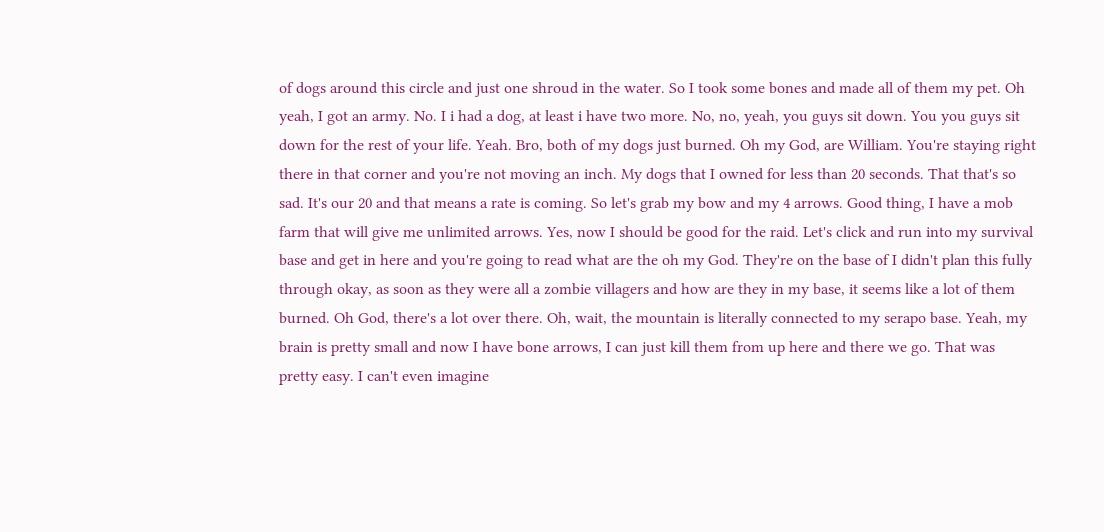of dogs around this circle and just one shroud in the water. So I took some bones and made all of them my pet. Oh yeah, I got an army. No. I i had a dog, at least i have two more. No, no, yeah, you guys sit down. You you guys sit down for the rest of your life. Yeah. Bro, both of my dogs just burned. Oh my God, are William. You're staying right there in that corner and you're not moving an inch. My dogs that I owned for less than 20 seconds. That that's so sad. It's our 20 and that means a rate is coming. So let's grab my bow and my 4 arrows. Good thing, I have a mob farm that will give me unlimited arrows. Yes, now I should be good for the raid. Let's click and run into my survival base and get in here and you're going to read what are the oh my God. They're on the base of I didn't plan this fully through okay, as soon as they were all a zombie villagers and how are they in my base, it seems like a lot of them burned. Oh God, there's a lot over there. Oh, wait, the mountain is literally connected to my serapo base. Yeah, my brain is pretty small and now I have bone arrows, I can just kill them from up here and there we go. That was pretty easy. I can't even imagine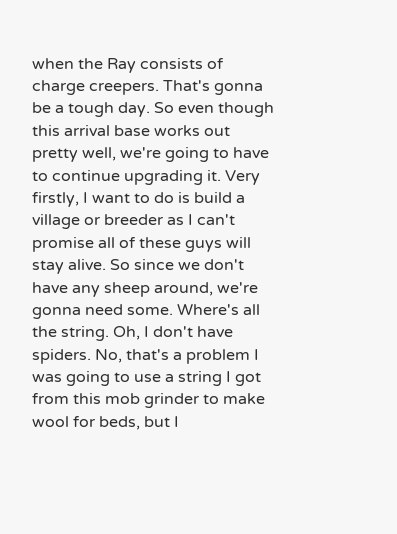when the Ray consists of charge creepers. That's gonna be a tough day. So even though this arrival base works out pretty well, we're going to have to continue upgrading it. Very firstly, I want to do is build a village or breeder as I can't promise all of these guys will stay alive. So since we don't have any sheep around, we're gonna need some. Where's all the string. Oh, I don't have spiders. No, that's a problem I was going to use a string I got from this mob grinder to make wool for beds, but I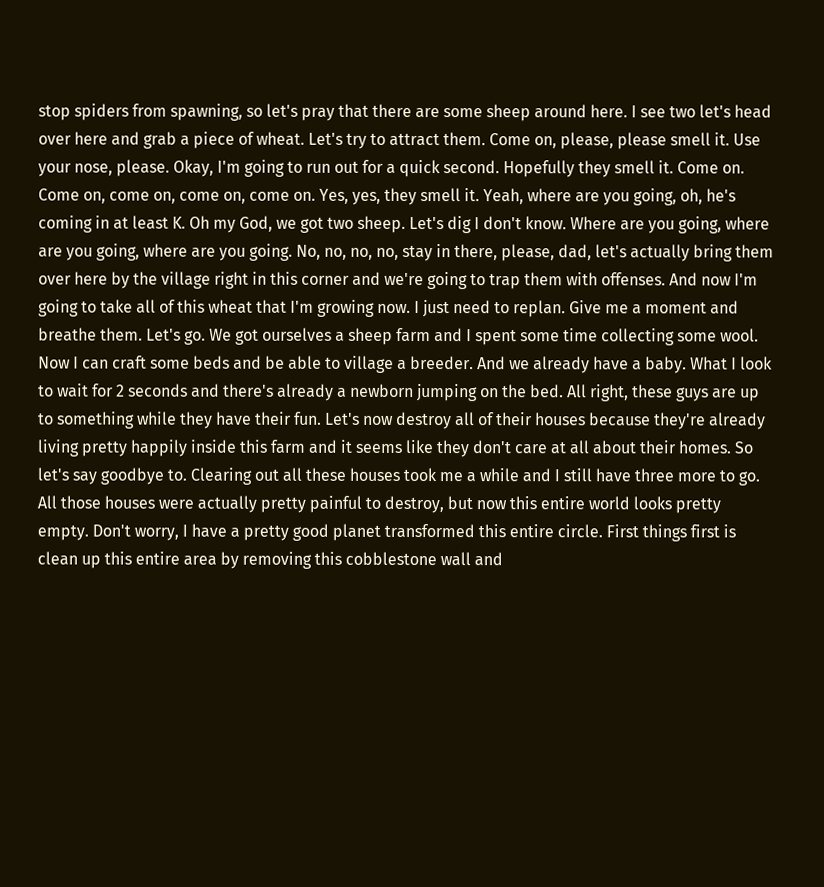stop spiders from spawning, so let's pray that there are some sheep around here. I see two let's head over here and grab a piece of wheat. Let's try to attract them. Come on, please, please smell it. Use your nose, please. Okay, I'm going to run out for a quick second. Hopefully they smell it. Come on. Come on, come on, come on, come on. Yes, yes, they smell it. Yeah, where are you going, oh, he's coming in at least K. Oh my God, we got two sheep. Let's dig I don't know. Where are you going, where are you going, where are you going. No, no, no, no, stay in there, please, dad, let's actually bring them over here by the village right in this corner and we're going to trap them with offenses. And now I'm going to take all of this wheat that I'm growing now. I just need to replan. Give me a moment and breathe them. Let's go. We got ourselves a sheep farm and I spent some time collecting some wool. Now I can craft some beds and be able to village a breeder. And we already have a baby. What I look to wait for 2 seconds and there's already a newborn jumping on the bed. All right, these guys are up to something while they have their fun. Let's now destroy all of their houses because they're already living pretty happily inside this farm and it seems like they don't care at all about their homes. So let's say goodbye to. Clearing out all these houses took me a while and I still have three more to go. All those houses were actually pretty painful to destroy, but now this entire world looks pretty empty. Don't worry, I have a pretty good planet transformed this entire circle. First things first is clean up this entire area by removing this cobblestone wall and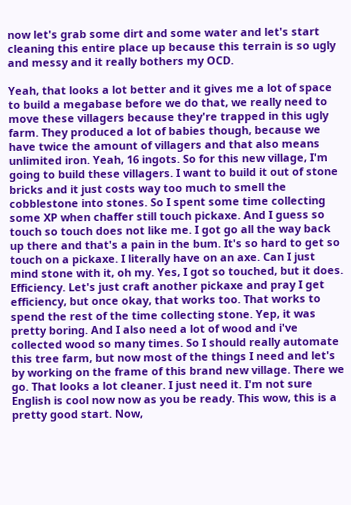now let's grab some dirt and some water and let's start cleaning this entire place up because this terrain is so ugly and messy and it really bothers my OCD.

Yeah, that looks a lot better and it gives me a lot of space to build a megabase before we do that, we really need to move these villagers because they're trapped in this ugly farm. They produced a lot of babies though, because we have twice the amount of villagers and that also means unlimited iron. Yeah, 16 ingots. So for this new village, I'm going to build these villagers. I want to build it out of stone bricks and it just costs way too much to smell the cobblestone into stones. So I spent some time collecting some XP when chaffer still touch pickaxe. And I guess so touch so touch does not like me. I got go all the way back up there and that's a pain in the bum. It's so hard to get so touch on a pickaxe. I literally have on an axe. Can I just mind stone with it, oh my. Yes, I got so touched, but it does. Efficiency. Let's just craft another pickaxe and pray I get efficiency, but once okay, that works too. That works to spend the rest of the time collecting stone. Yep, it was pretty boring. And I also need a lot of wood and i've collected wood so many times. So I should really automate this tree farm, but now most of the things I need and let's by working on the frame of this brand new village. There we go. That looks a lot cleaner. I just need it. I'm not sure English is cool now now as you be ready. This wow, this is a pretty good start. Now,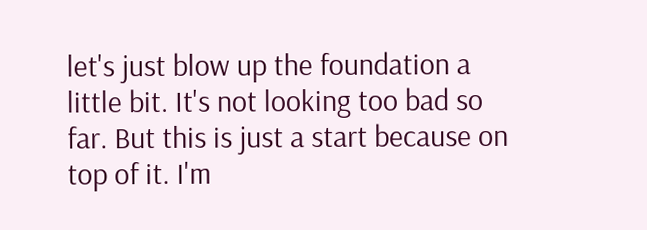let's just blow up the foundation a little bit. It's not looking too bad so far. But this is just a start because on top of it. I'm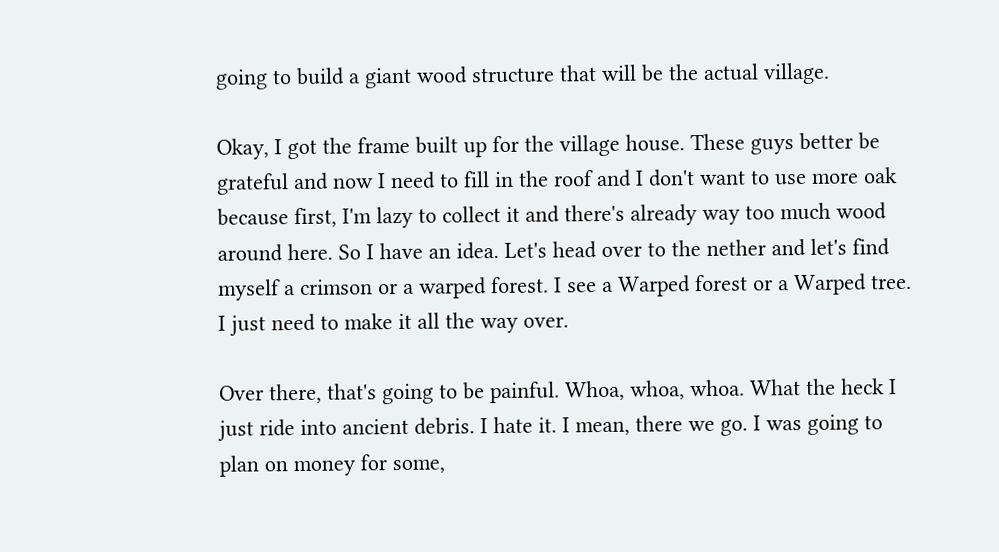going to build a giant wood structure that will be the actual village.

Okay, I got the frame built up for the village house. These guys better be grateful and now I need to fill in the roof and I don't want to use more oak because first, I'm lazy to collect it and there's already way too much wood around here. So I have an idea. Let's head over to the nether and let's find myself a crimson or a warped forest. I see a Warped forest or a Warped tree. I just need to make it all the way over.

Over there, that's going to be painful. Whoa, whoa, whoa. What the heck I just ride into ancient debris. I hate it. I mean, there we go. I was going to plan on money for some,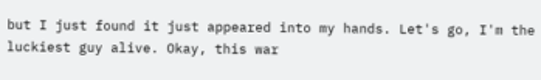but I just found it just appeared into my hands. Let's go, I'm the luckiest guy alive. Okay, this war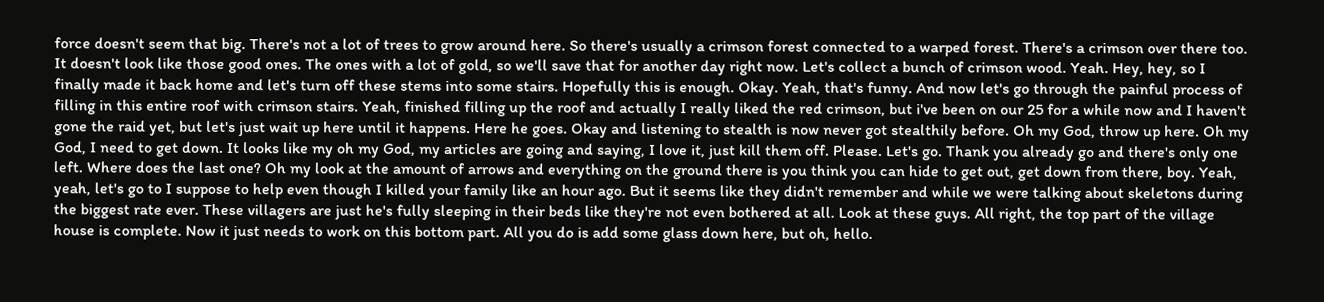force doesn't seem that big. There's not a lot of trees to grow around here. So there's usually a crimson forest connected to a warped forest. There's a crimson over there too. It doesn't look like those good ones. The ones with a lot of gold, so we'll save that for another day right now. Let's collect a bunch of crimson wood. Yeah. Hey, hey, so I finally made it back home and let's turn off these stems into some stairs. Hopefully this is enough. Okay. Yeah, that's funny. And now let's go through the painful process of filling in this entire roof with crimson stairs. Yeah, finished filling up the roof and actually I really liked the red crimson, but i've been on our 25 for a while now and I haven't gone the raid yet, but let's just wait up here until it happens. Here he goes. Okay and listening to stealth is now never got stealthily before. Oh my God, throw up here. Oh my God, I need to get down. It looks like my oh my God, my articles are going and saying, I love it, just kill them off. Please. Let's go. Thank you already go and there's only one left. Where does the last one? Oh my look at the amount of arrows and everything on the ground there is you think you can hide to get out, get down from there, boy. Yeah, yeah, let's go to I suppose to help even though I killed your family like an hour ago. But it seems like they didn't remember and while we were talking about skeletons during the biggest rate ever. These villagers are just he's fully sleeping in their beds like they're not even bothered at all. Look at these guys. All right, the top part of the village house is complete. Now it just needs to work on this bottom part. All you do is add some glass down here, but oh, hello.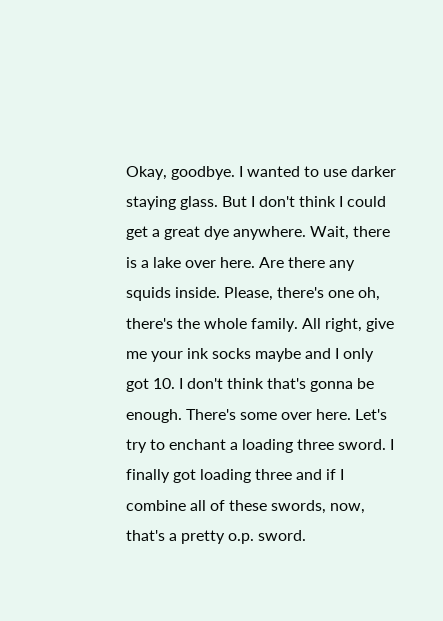Okay, goodbye. I wanted to use darker staying glass. But I don't think I could get a great dye anywhere. Wait, there is a lake over here. Are there any squids inside. Please, there's one oh, there's the whole family. All right, give me your ink socks maybe and I only got 10. I don't think that's gonna be enough. There's some over here. Let's try to enchant a loading three sword. I finally got loading three and if I combine all of these swords, now, that's a pretty o.p. sword.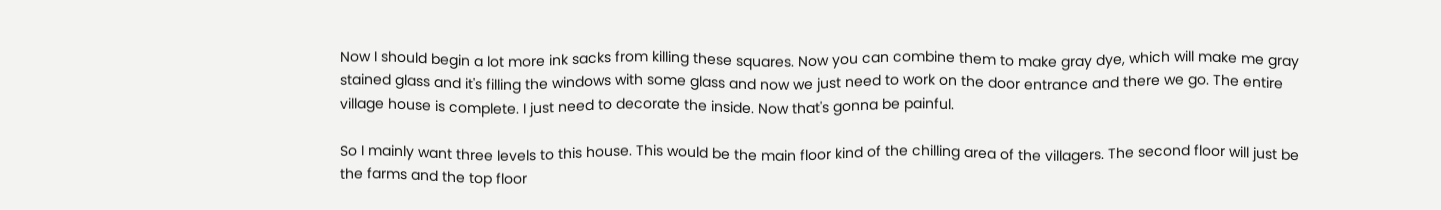Now I should begin a lot more ink sacks from killing these squares. Now you can combine them to make gray dye, which will make me gray stained glass and it's filling the windows with some glass and now we just need to work on the door entrance and there we go. The entire village house is complete. I just need to decorate the inside. Now that's gonna be painful.

So I mainly want three levels to this house. This would be the main floor kind of the chilling area of the villagers. The second floor will just be the farms and the top floor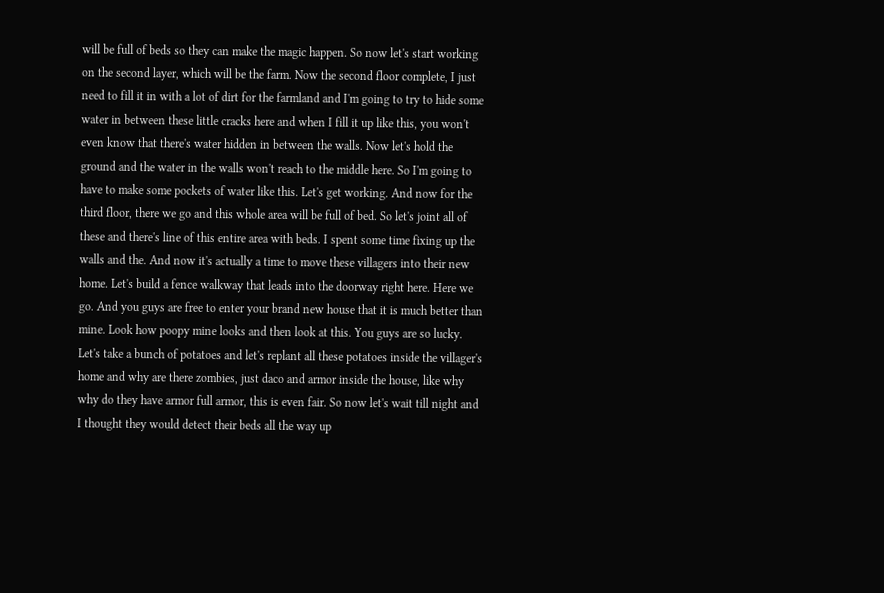will be full of beds so they can make the magic happen. So now let's start working on the second layer, which will be the farm. Now the second floor complete, I just need to fill it in with a lot of dirt for the farmland and I'm going to try to hide some water in between these little cracks here and when I fill it up like this, you won't even know that there's water hidden in between the walls. Now let's hold the ground and the water in the walls won't reach to the middle here. So I'm going to have to make some pockets of water like this. Let's get working. And now for the third floor, there we go and this whole area will be full of bed. So let's joint all of these and there's line of this entire area with beds. I spent some time fixing up the walls and the. And now it's actually a time to move these villagers into their new home. Let's build a fence walkway that leads into the doorway right here. Here we go. And you guys are free to enter your brand new house that it is much better than mine. Look how poopy mine looks and then look at this. You guys are so lucky. Let's take a bunch of potatoes and let's replant all these potatoes inside the villager's home and why are there zombies, just daco and armor inside the house, like why why do they have armor full armor, this is even fair. So now let's wait till night and I thought they would detect their beds all the way up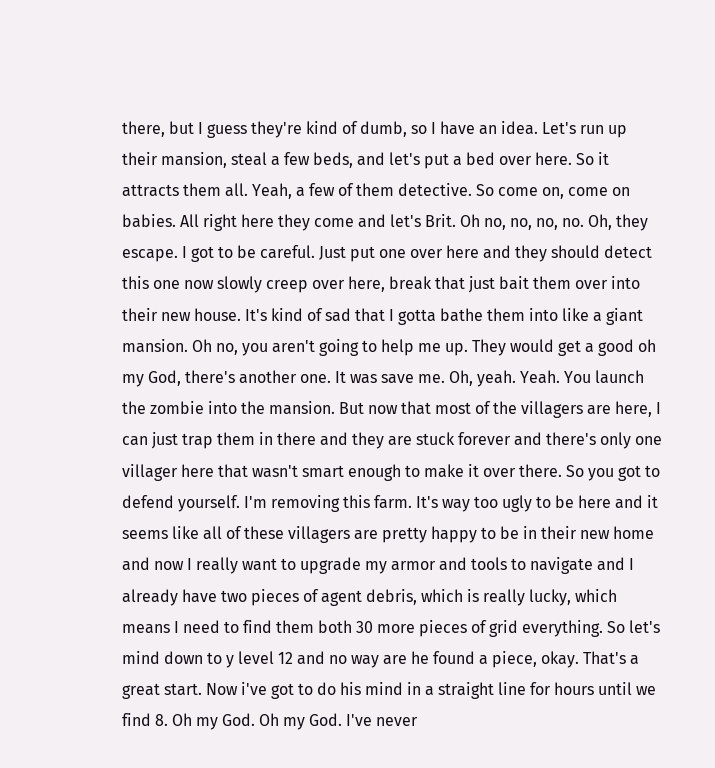there, but I guess they're kind of dumb, so I have an idea. Let's run up their mansion, steal a few beds, and let's put a bed over here. So it attracts them all. Yeah, a few of them detective. So come on, come on babies. All right here they come and let's Brit. Oh no, no, no, no. Oh, they escape. I got to be careful. Just put one over here and they should detect this one now slowly creep over here, break that just bait them over into their new house. It's kind of sad that I gotta bathe them into like a giant mansion. Oh no, you aren't going to help me up. They would get a good oh my God, there's another one. It was save me. Oh, yeah. Yeah. You launch the zombie into the mansion. But now that most of the villagers are here, I can just trap them in there and they are stuck forever and there's only one villager here that wasn't smart enough to make it over there. So you got to defend yourself. I'm removing this farm. It's way too ugly to be here and it seems like all of these villagers are pretty happy to be in their new home and now I really want to upgrade my armor and tools to navigate and I already have two pieces of agent debris, which is really lucky, which means I need to find them both 30 more pieces of grid everything. So let's mind down to y level 12 and no way are he found a piece, okay. That's a great start. Now i've got to do his mind in a straight line for hours until we find 8. Oh my God. Oh my God. I've never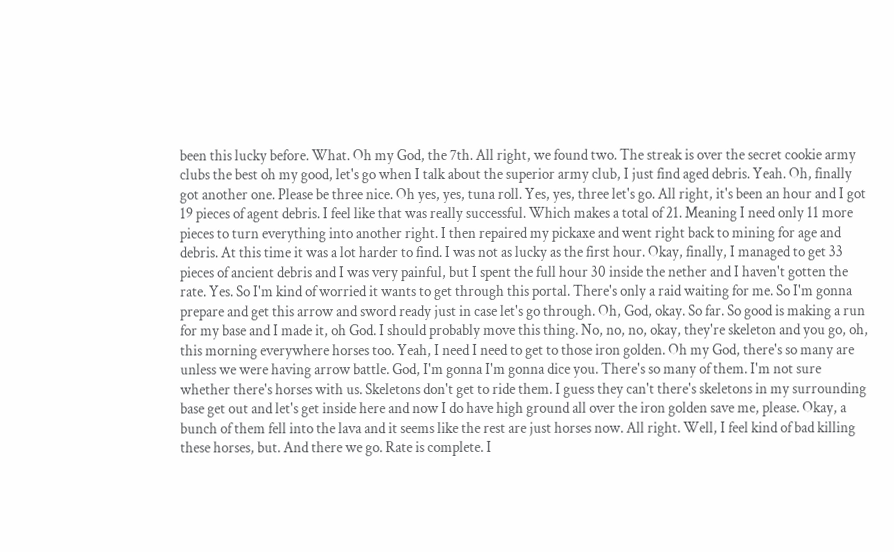been this lucky before. What. Oh my God, the 7th. All right, we found two. The streak is over the secret cookie army clubs the best oh my good, let's go when I talk about the superior army club, I just find aged debris. Yeah. Oh, finally got another one. Please be three nice. Oh yes, yes, tuna roll. Yes, yes, three let's go. All right, it's been an hour and I got 19 pieces of agent debris. I feel like that was really successful. Which makes a total of 21. Meaning I need only 11 more pieces to turn everything into another right. I then repaired my pickaxe and went right back to mining for age and debris. At this time it was a lot harder to find. I was not as lucky as the first hour. Okay, finally, I managed to get 33 pieces of ancient debris and I was very painful, but I spent the full hour 30 inside the nether and I haven't gotten the rate. Yes. So I'm kind of worried it wants to get through this portal. There's only a raid waiting for me. So I'm gonna prepare and get this arrow and sword ready just in case let's go through. Oh, God, okay. So far. So good is making a run for my base and I made it, oh God. I should probably move this thing. No, no, no, okay, they're skeleton and you go, oh, this morning everywhere horses too. Yeah, I need I need to get to those iron golden. Oh my God, there's so many are unless we were having arrow battle. God, I'm gonna I'm gonna dice you. There's so many of them. I'm not sure whether there's horses with us. Skeletons don't get to ride them. I guess they can't there's skeletons in my surrounding base get out and let's get inside here and now I do have high ground all over the iron golden save me, please. Okay, a bunch of them fell into the lava and it seems like the rest are just horses now. All right. Well, I feel kind of bad killing these horses, but. And there we go. Rate is complete. I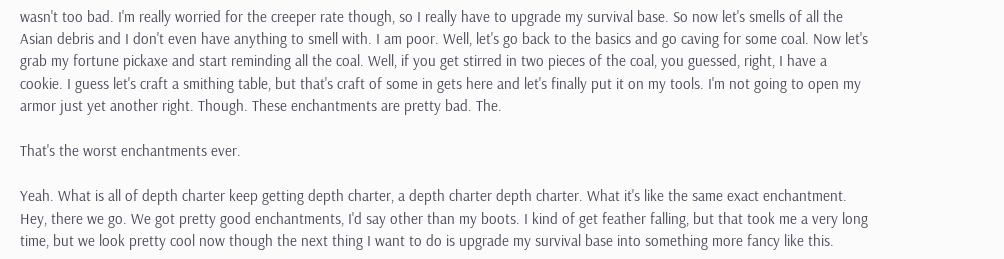wasn't too bad. I'm really worried for the creeper rate though, so I really have to upgrade my survival base. So now let's smells of all the Asian debris and I don't even have anything to smell with. I am poor. Well, let's go back to the basics and go caving for some coal. Now let's grab my fortune pickaxe and start reminding all the coal. Well, if you get stirred in two pieces of the coal, you guessed, right, I have a cookie. I guess let's craft a smithing table, but that's craft of some in gets here and let's finally put it on my tools. I'm not going to open my armor just yet another right. Though. These enchantments are pretty bad. The.

That's the worst enchantments ever.

Yeah. What is all of depth charter keep getting depth charter, a depth charter depth charter. What it's like the same exact enchantment. Hey, there we go. We got pretty good enchantments, I'd say other than my boots. I kind of get feather falling, but that took me a very long time, but we look pretty cool now though the next thing I want to do is upgrade my survival base into something more fancy like this.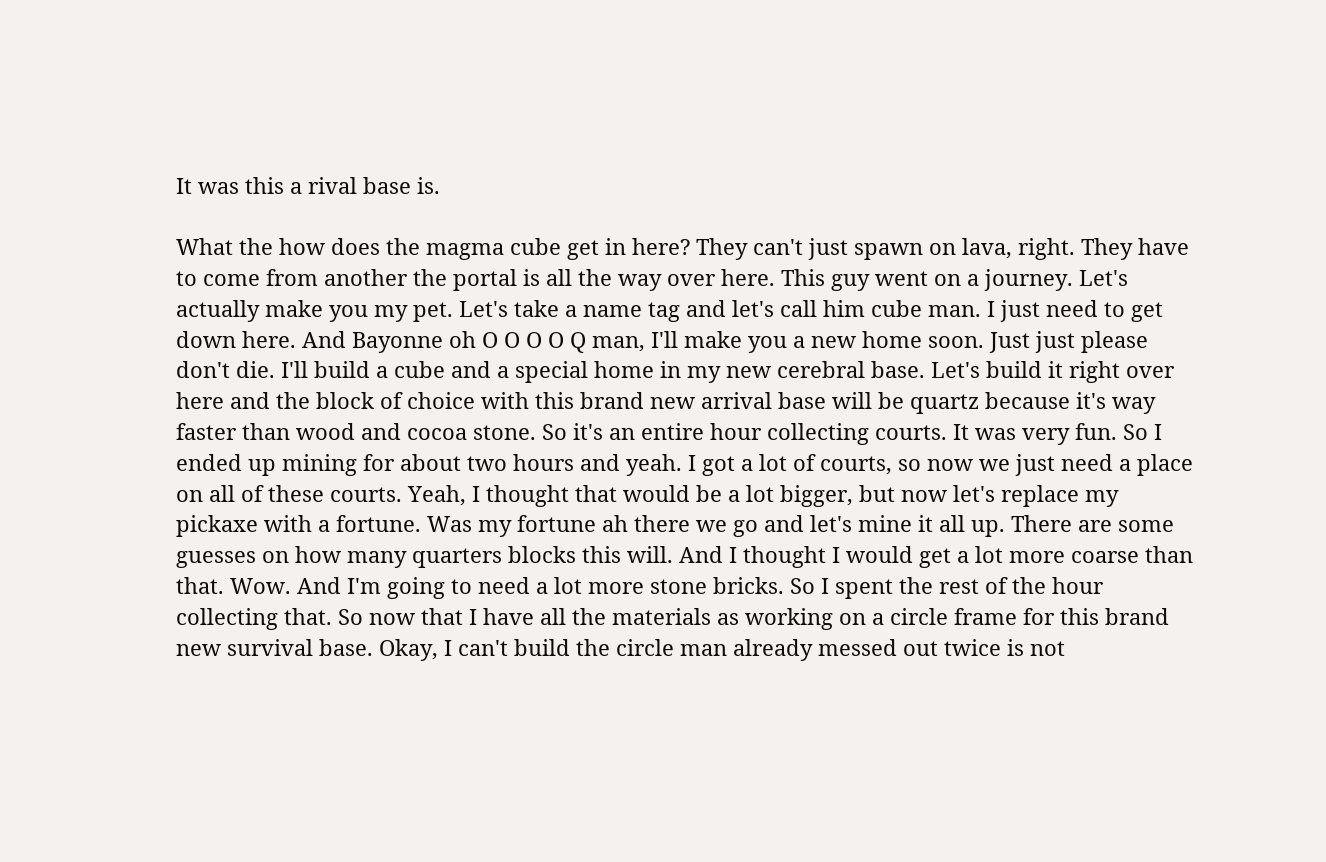It was this a rival base is.

What the how does the magma cube get in here? They can't just spawn on lava, right. They have to come from another the portal is all the way over here. This guy went on a journey. Let's actually make you my pet. Let's take a name tag and let's call him cube man. I just need to get down here. And Bayonne oh O O O O Q man, I'll make you a new home soon. Just just please don't die. I'll build a cube and a special home in my new cerebral base. Let's build it right over here and the block of choice with this brand new arrival base will be quartz because it's way faster than wood and cocoa stone. So it's an entire hour collecting courts. It was very fun. So I ended up mining for about two hours and yeah. I got a lot of courts, so now we just need a place on all of these courts. Yeah, I thought that would be a lot bigger, but now let's replace my pickaxe with a fortune. Was my fortune ah there we go and let's mine it all up. There are some guesses on how many quarters blocks this will. And I thought I would get a lot more coarse than that. Wow. And I'm going to need a lot more stone bricks. So I spent the rest of the hour collecting that. So now that I have all the materials as working on a circle frame for this brand new survival base. Okay, I can't build the circle man already messed out twice is not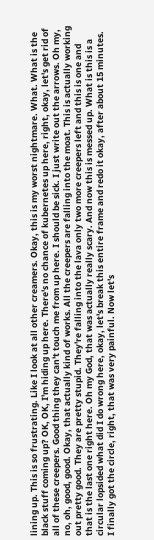lining up. This is so frustrating. Like I look at all other creamers. Okay, this is my worst nightmare. What. What is the black stuff coming up? OK, OK, I'm hiding up here. There's no chance of kubernetes up here, right, okay, let's get rid of all of these creepers. Good thing they can't touch me from up here. I should be sick. I just write out the arrows. Oh my, no, oh, good, good. Okay, that actually kind of works. All the creepers are falling into the moat. This is actually working out pretty good. They are pretty stupid. They're falling into the lava only two more creepers left and this is one and that is the last one right here. Oh my God, that was actually really scary. And now this is messed up. What is this is a circular lopsided what did I do wrong here, okay, let's break this entire frame and redo it okay, after about 15 minutes. I finally got the circle, right, that was very painful. Now let's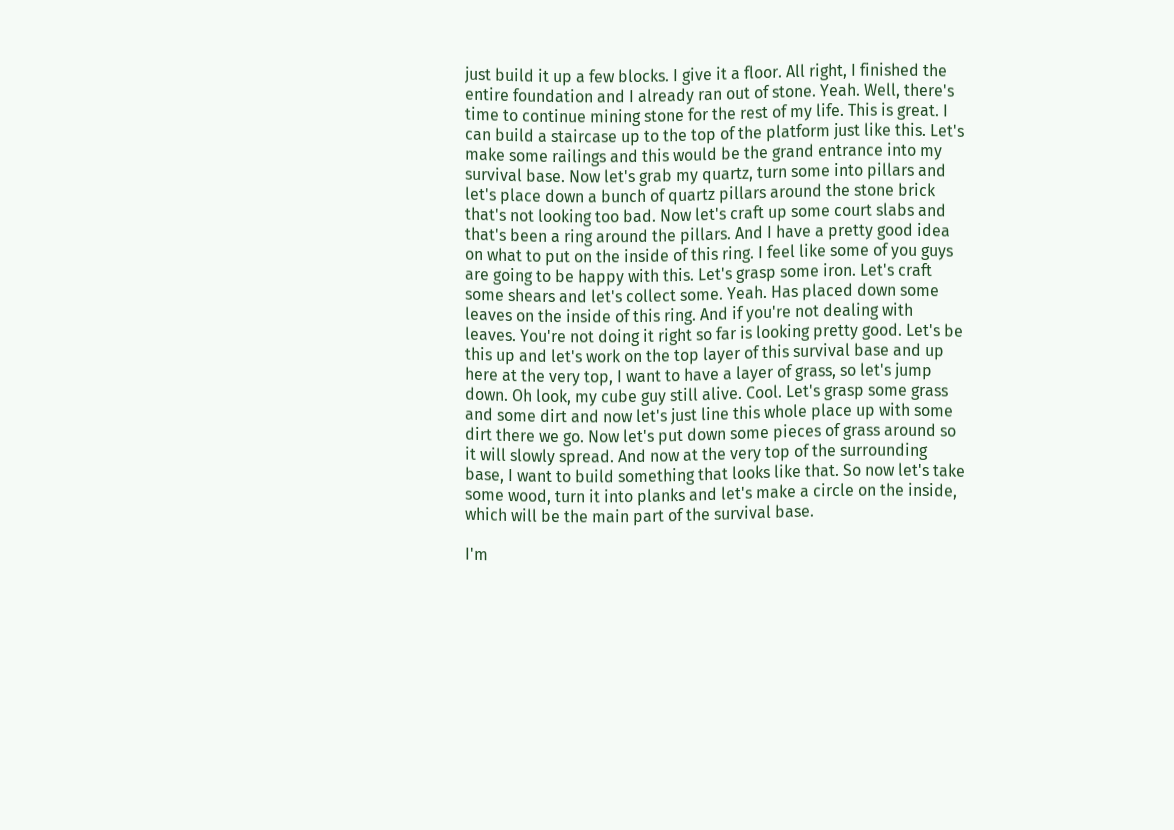just build it up a few blocks. I give it a floor. All right, I finished the entire foundation and I already ran out of stone. Yeah. Well, there's time to continue mining stone for the rest of my life. This is great. I can build a staircase up to the top of the platform just like this. Let's make some railings and this would be the grand entrance into my survival base. Now let's grab my quartz, turn some into pillars and let's place down a bunch of quartz pillars around the stone brick that's not looking too bad. Now let's craft up some court slabs and that's been a ring around the pillars. And I have a pretty good idea on what to put on the inside of this ring. I feel like some of you guys are going to be happy with this. Let's grasp some iron. Let's craft some shears and let's collect some. Yeah. Has placed down some leaves on the inside of this ring. And if you're not dealing with leaves. You're not doing it right so far is looking pretty good. Let's be this up and let's work on the top layer of this survival base and up here at the very top, I want to have a layer of grass, so let's jump down. Oh look, my cube guy still alive. Cool. Let's grasp some grass and some dirt and now let's just line this whole place up with some dirt there we go. Now let's put down some pieces of grass around so it will slowly spread. And now at the very top of the surrounding base, I want to build something that looks like that. So now let's take some wood, turn it into planks and let's make a circle on the inside, which will be the main part of the survival base.

I'm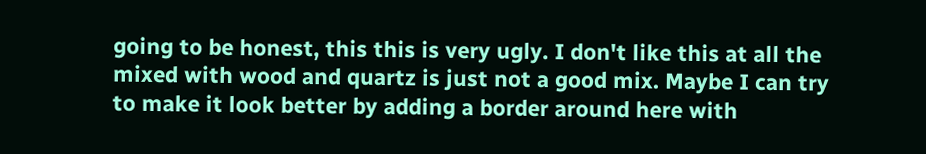going to be honest, this this is very ugly. I don't like this at all the mixed with wood and quartz is just not a good mix. Maybe I can try to make it look better by adding a border around here with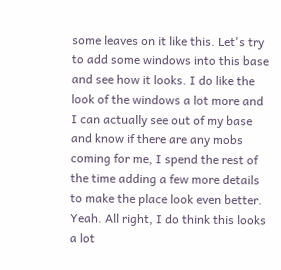some leaves on it like this. Let's try to add some windows into this base and see how it looks. I do like the look of the windows a lot more and I can actually see out of my base and know if there are any mobs coming for me, I spend the rest of the time adding a few more details to make the place look even better. Yeah. All right, I do think this looks a lot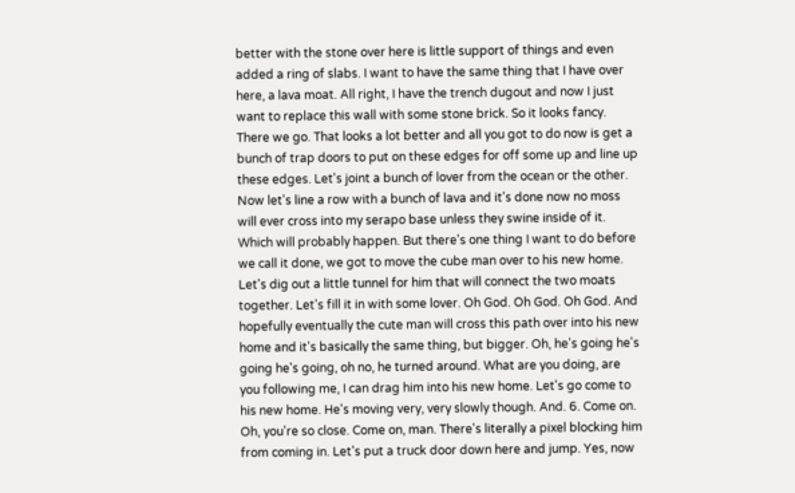better with the stone over here is little support of things and even added a ring of slabs. I want to have the same thing that I have over here, a lava moat. All right, I have the trench dugout and now I just want to replace this wall with some stone brick. So it looks fancy. There we go. That looks a lot better and all you got to do now is get a bunch of trap doors to put on these edges for off some up and line up these edges. Let's joint a bunch of lover from the ocean or the other. Now let's line a row with a bunch of lava and it's done now no moss will ever cross into my serapo base unless they swine inside of it. Which will probably happen. But there's one thing I want to do before we call it done, we got to move the cube man over to his new home. Let's dig out a little tunnel for him that will connect the two moats together. Let's fill it in with some lover. Oh God. Oh God. Oh God. And hopefully eventually the cute man will cross this path over into his new home and it's basically the same thing, but bigger. Oh, he's going he's going he's going, oh no, he turned around. What are you doing, are you following me, I can drag him into his new home. Let's go come to his new home. He's moving very, very slowly though. And. 6. Come on. Oh, you're so close. Come on, man. There's literally a pixel blocking him from coming in. Let's put a truck door down here and jump. Yes, now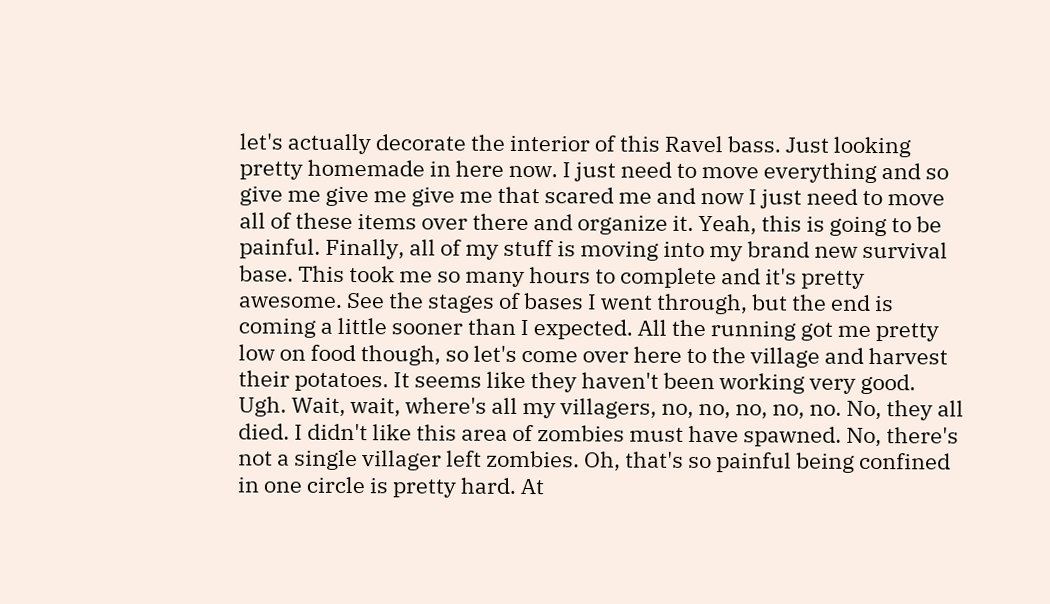let's actually decorate the interior of this Ravel bass. Just looking pretty homemade in here now. I just need to move everything and so give me give me give me that scared me and now I just need to move all of these items over there and organize it. Yeah, this is going to be painful. Finally, all of my stuff is moving into my brand new survival base. This took me so many hours to complete and it's pretty awesome. See the stages of bases I went through, but the end is coming a little sooner than I expected. All the running got me pretty low on food though, so let's come over here to the village and harvest their potatoes. It seems like they haven't been working very good. Ugh. Wait, wait, where's all my villagers, no, no, no, no, no. No, they all died. I didn't like this area of zombies must have spawned. No, there's not a single villager left zombies. Oh, that's so painful being confined in one circle is pretty hard. At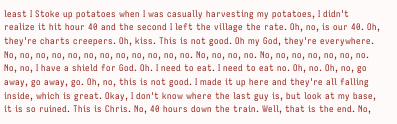least I Stoke up potatoes when I was casually harvesting my potatoes, I didn't realize it hit hour 40 and the second I left the village the rate. Oh, no, is our 40. Oh, they're charts creepers. Oh, kiss. This is not good. Oh my God, they're everywhere. No, no, no, no, no, no, no, no, no, no, no, no. No, no, no, no. No, no, no, no, no, no, no. No, no, I have a shield for God. Oh. I need to eat. I need to eat no. Oh, no. Oh, no, go away, go away, go. Oh, no, this is not good. I made it up here and they're all falling inside, which is great. Okay, I don't know where the last guy is, but look at my base, it is so ruined. This is Chris. No, 40 hours down the train. Well, that is the end. No,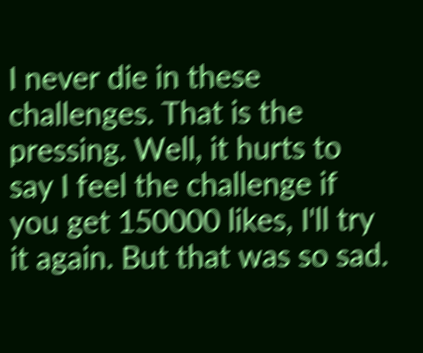I never die in these challenges. That is the pressing. Well, it hurts to say I feel the challenge if you get 150000 likes, I'll try it again. But that was so sad.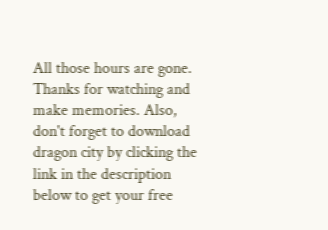All those hours are gone. Thanks for watching and make memories. Also, don't forget to download dragon city by clicking the link in the description below to get your free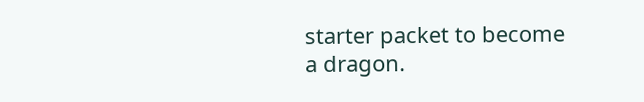starter packet to become a dragon.